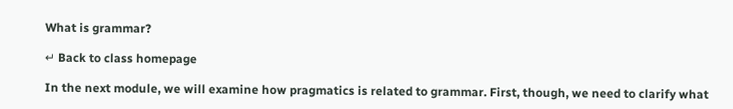What is grammar?

↵ Back to class homepage

In the next module, we will examine how pragmatics is related to grammar. First, though, we need to clarify what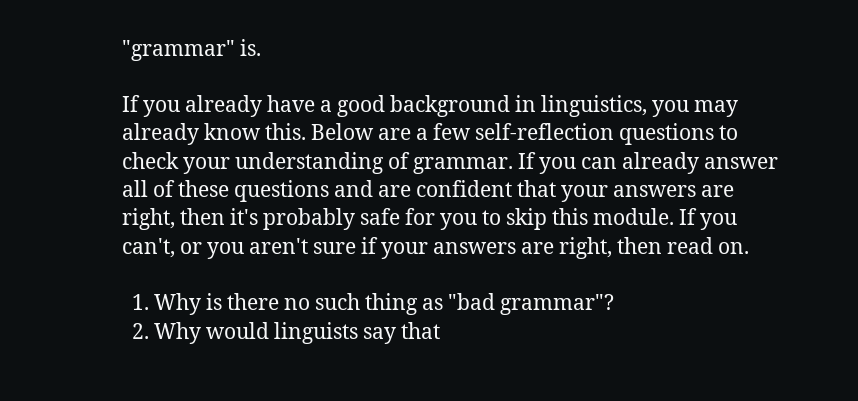"grammar" is.

If you already have a good background in linguistics, you may already know this. Below are a few self-reflection questions to check your understanding of grammar. If you can already answer all of these questions and are confident that your answers are right, then it's probably safe for you to skip this module. If you can't, or you aren't sure if your answers are right, then read on.

  1. Why is there no such thing as "bad grammar"?
  2. Why would linguists say that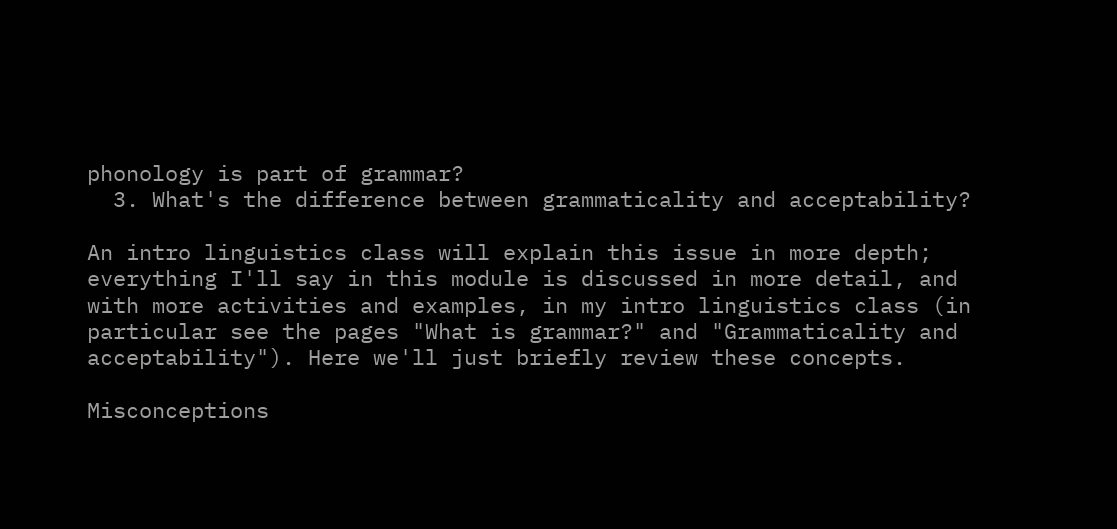phonology is part of grammar?
  3. What's the difference between grammaticality and acceptability?

An intro linguistics class will explain this issue in more depth; everything I'll say in this module is discussed in more detail, and with more activities and examples, in my intro linguistics class (in particular see the pages "What is grammar?" and "Grammaticality and acceptability"). Here we'll just briefly review these concepts.

Misconceptions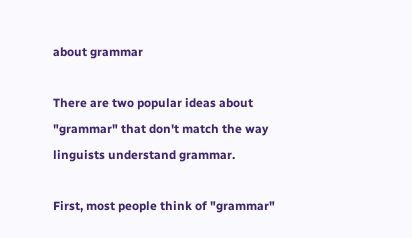about grammar

There are two popular ideas about "grammar" that don't match the way linguists understand grammar.

First, most people think of "grammar"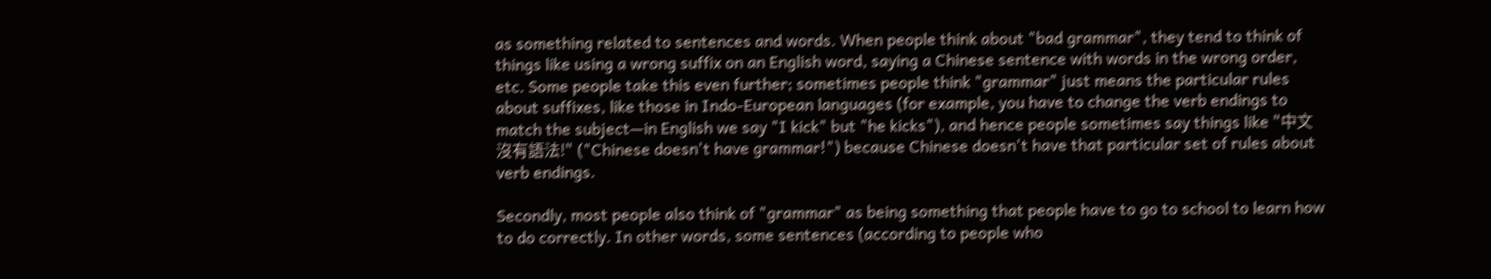as something related to sentences and words. When people think about "bad grammar", they tend to think of things like using a wrong suffix on an English word, saying a Chinese sentence with words in the wrong order, etc. Some people take this even further; sometimes people think "grammar" just means the particular rules about suffixes, like those in Indo-European languages (for example, you have to change the verb endings to match the subject—in English we say "I kick" but "he kicks"), and hence people sometimes say things like "中文沒有語法!" ("Chinese doesn't have grammar!") because Chinese doesn't have that particular set of rules about verb endings.

Secondly, most people also think of "grammar" as being something that people have to go to school to learn how to do correctly. In other words, some sentences (according to people who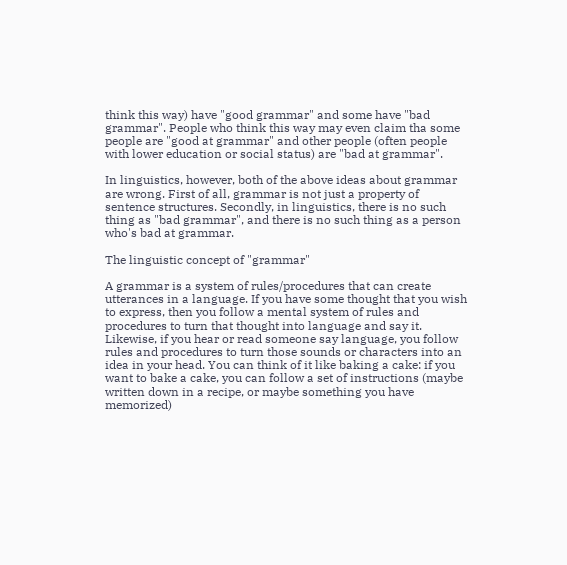think this way) have "good grammar" and some have "bad grammar". People who think this way may even claim tha some people are "good at grammar" and other people (often people with lower education or social status) are "bad at grammar".

In linguistics, however, both of the above ideas about grammar are wrong. First of all, grammar is not just a property of sentence structures. Secondly, in linguistics, there is no such thing as "bad grammar", and there is no such thing as a person who's bad at grammar.

The linguistic concept of "grammar"

A grammar is a system of rules/procedures that can create utterances in a language. If you have some thought that you wish to express, then you follow a mental system of rules and procedures to turn that thought into language and say it. Likewise, if you hear or read someone say language, you follow rules and procedures to turn those sounds or characters into an idea in your head. You can think of it like baking a cake: if you want to bake a cake, you can follow a set of instructions (maybe written down in a recipe, or maybe something you have memorized)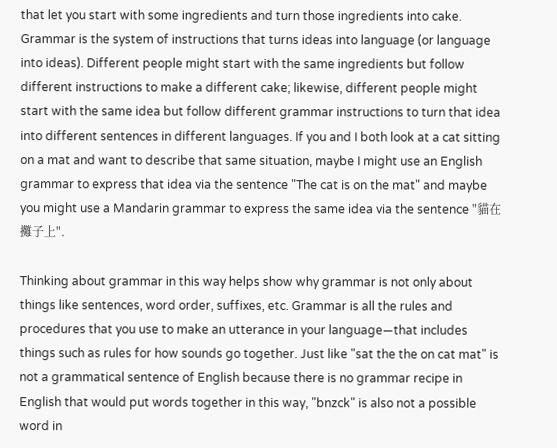that let you start with some ingredients and turn those ingredients into cake. Grammar is the system of instructions that turns ideas into language (or language into ideas). Different people might start with the same ingredients but follow different instructions to make a different cake; likewise, different people might start with the same idea but follow different grammar instructions to turn that idea into different sentences in different languages. If you and I both look at a cat sitting on a mat and want to describe that same situation, maybe I might use an English grammar to express that idea via the sentence "The cat is on the mat" and maybe you might use a Mandarin grammar to express the same idea via the sentence "貓在攤子上".

Thinking about grammar in this way helps show why grammar is not only about things like sentences, word order, suffixes, etc. Grammar is all the rules and procedures that you use to make an utterance in your language—that includes things such as rules for how sounds go together. Just like "sat the the on cat mat" is not a grammatical sentence of English because there is no grammar recipe in English that would put words together in this way, "bnzck" is also not a possible word in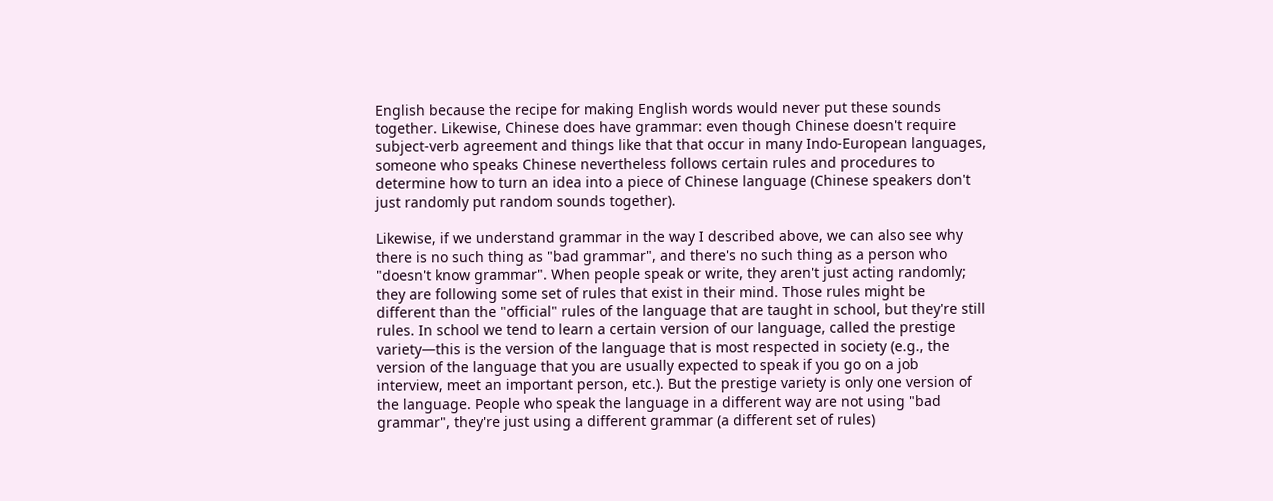English because the recipe for making English words would never put these sounds together. Likewise, Chinese does have grammar: even though Chinese doesn't require subject-verb agreement and things like that that occur in many Indo-European languages, someone who speaks Chinese nevertheless follows certain rules and procedures to determine how to turn an idea into a piece of Chinese language (Chinese speakers don't just randomly put random sounds together).

Likewise, if we understand grammar in the way I described above, we can also see why there is no such thing as "bad grammar", and there's no such thing as a person who "doesn't know grammar". When people speak or write, they aren't just acting randomly; they are following some set of rules that exist in their mind. Those rules might be different than the "official" rules of the language that are taught in school, but they're still rules. In school we tend to learn a certain version of our language, called the prestige variety—this is the version of the language that is most respected in society (e.g., the version of the language that you are usually expected to speak if you go on a job interview, meet an important person, etc.). But the prestige variety is only one version of the language. People who speak the language in a different way are not using "bad grammar", they're just using a different grammar (a different set of rules)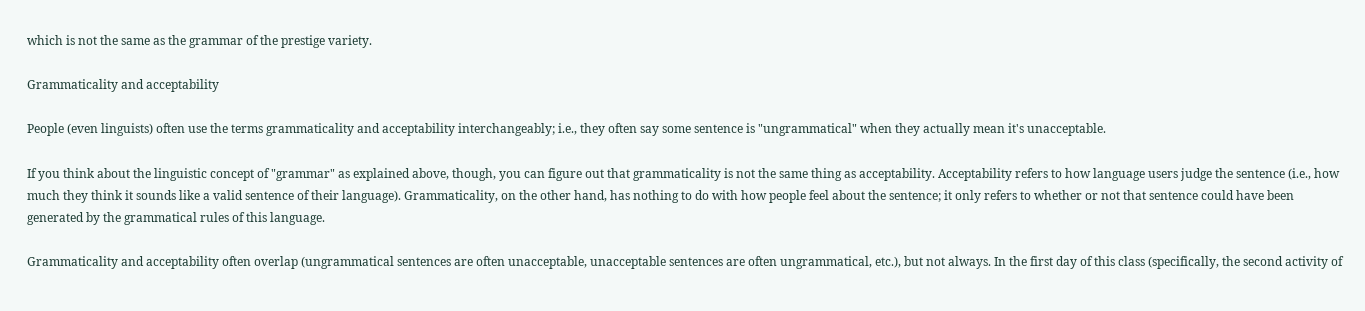which is not the same as the grammar of the prestige variety.

Grammaticality and acceptability

People (even linguists) often use the terms grammaticality and acceptability interchangeably; i.e., they often say some sentence is "ungrammatical" when they actually mean it's unacceptable.

If you think about the linguistic concept of "grammar" as explained above, though, you can figure out that grammaticality is not the same thing as acceptability. Acceptability refers to how language users judge the sentence (i.e., how much they think it sounds like a valid sentence of their language). Grammaticality, on the other hand, has nothing to do with how people feel about the sentence; it only refers to whether or not that sentence could have been generated by the grammatical rules of this language.

Grammaticality and acceptability often overlap (ungrammatical sentences are often unacceptable, unacceptable sentences are often ungrammatical, etc.), but not always. In the first day of this class (specifically, the second activity of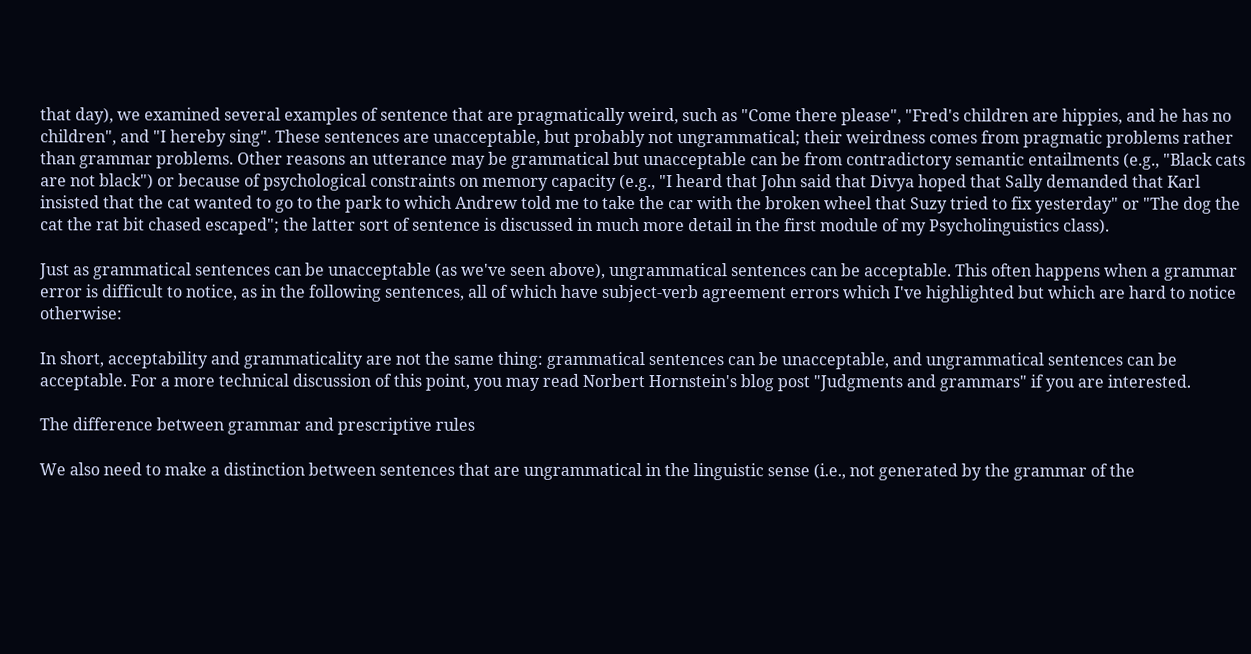that day), we examined several examples of sentence that are pragmatically weird, such as "Come there please", "Fred's children are hippies, and he has no children", and "I hereby sing". These sentences are unacceptable, but probably not ungrammatical; their weirdness comes from pragmatic problems rather than grammar problems. Other reasons an utterance may be grammatical but unacceptable can be from contradictory semantic entailments (e.g., "Black cats are not black") or because of psychological constraints on memory capacity (e.g., "I heard that John said that Divya hoped that Sally demanded that Karl insisted that the cat wanted to go to the park to which Andrew told me to take the car with the broken wheel that Suzy tried to fix yesterday" or "The dog the cat the rat bit chased escaped"; the latter sort of sentence is discussed in much more detail in the first module of my Psycholinguistics class).

Just as grammatical sentences can be unacceptable (as we've seen above), ungrammatical sentences can be acceptable. This often happens when a grammar error is difficult to notice, as in the following sentences, all of which have subject-verb agreement errors which I've highlighted but which are hard to notice otherwise:

In short, acceptability and grammaticality are not the same thing: grammatical sentences can be unacceptable, and ungrammatical sentences can be acceptable. For a more technical discussion of this point, you may read Norbert Hornstein's blog post "Judgments and grammars" if you are interested.

The difference between grammar and prescriptive rules

We also need to make a distinction between sentences that are ungrammatical in the linguistic sense (i.e., not generated by the grammar of the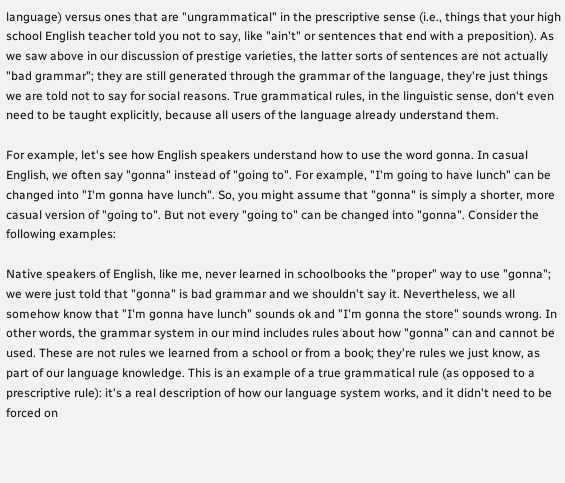language) versus ones that are "ungrammatical" in the prescriptive sense (i.e., things that your high school English teacher told you not to say, like "ain't" or sentences that end with a preposition). As we saw above in our discussion of prestige varieties, the latter sorts of sentences are not actually "bad grammar"; they are still generated through the grammar of the language, they're just things we are told not to say for social reasons. True grammatical rules, in the linguistic sense, don't even need to be taught explicitly, because all users of the language already understand them.

For example, let's see how English speakers understand how to use the word gonna. In casual English, we often say "gonna" instead of "going to". For example, "I'm going to have lunch" can be changed into "I'm gonna have lunch". So, you might assume that "gonna" is simply a shorter, more casual version of "going to". But not every "going to" can be changed into "gonna". Consider the following examples:

Native speakers of English, like me, never learned in schoolbooks the "proper" way to use "gonna"; we were just told that "gonna" is bad grammar and we shouldn't say it. Nevertheless, we all somehow know that "I'm gonna have lunch" sounds ok and "I'm gonna the store" sounds wrong. In other words, the grammar system in our mind includes rules about how "gonna" can and cannot be used. These are not rules we learned from a school or from a book; they're rules we just know, as part of our language knowledge. This is an example of a true grammatical rule (as opposed to a prescriptive rule): it's a real description of how our language system works, and it didn't need to be forced on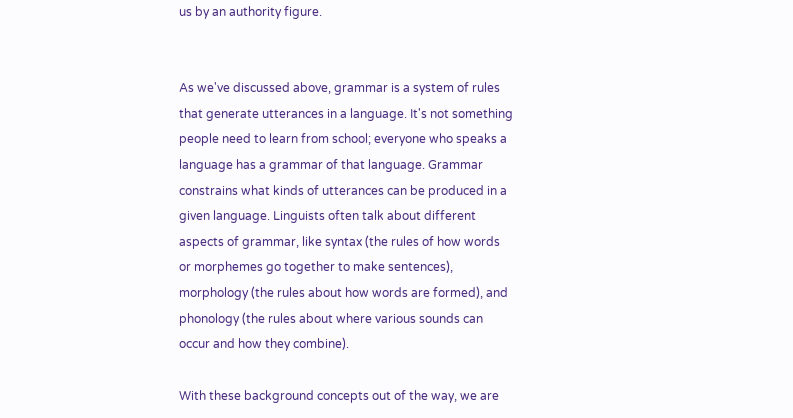us by an authority figure.


As we've discussed above, grammar is a system of rules that generate utterances in a language. It's not something people need to learn from school; everyone who speaks a language has a grammar of that language. Grammar constrains what kinds of utterances can be produced in a given language. Linguists often talk about different aspects of grammar, like syntax (the rules of how words or morphemes go together to make sentences), morphology (the rules about how words are formed), and phonology (the rules about where various sounds can occur and how they combine).

With these background concepts out of the way, we are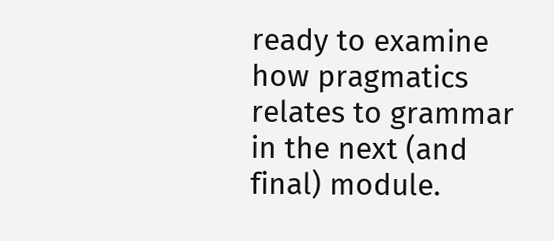ready to examine how pragmatics relates to grammar in the next (and final) module.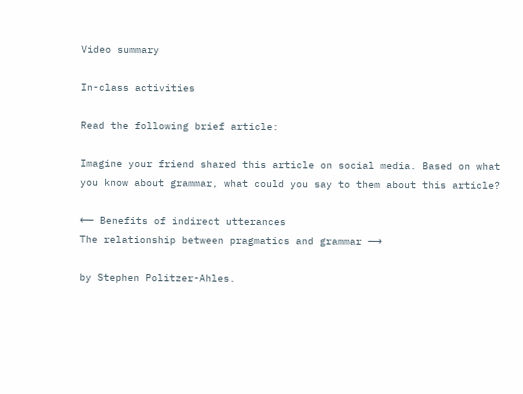Video summary

In-class activities

Read the following brief article:

Imagine your friend shared this article on social media. Based on what you know about grammar, what could you say to them about this article?

⟵ Benefits of indirect utterances
The relationship between pragmatics and grammar ⟶

by Stephen Politzer-Ahles.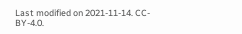Last modified on 2021-11-14. CC-BY-4.0.